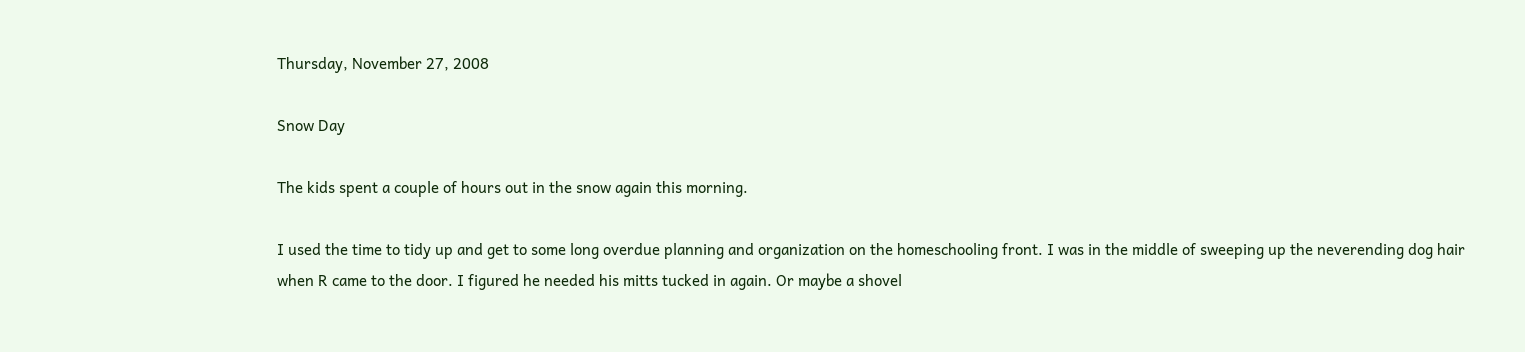Thursday, November 27, 2008

Snow Day

The kids spent a couple of hours out in the snow again this morning.

I used the time to tidy up and get to some long overdue planning and organization on the homeschooling front. I was in the middle of sweeping up the neverending dog hair when R came to the door. I figured he needed his mitts tucked in again. Or maybe a shovel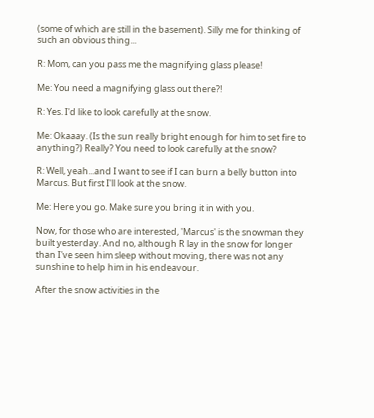(some of which are still in the basement). Silly me for thinking of such an obvious thing...

R: Mom, can you pass me the magnifying glass please!

Me: You need a magnifying glass out there?!

R: Yes. I'd like to look carefully at the snow.

Me: Okaaay. (Is the sun really bright enough for him to set fire to anything?) Really? You need to look carefully at the snow?

R: Well, yeah...and I want to see if I can burn a belly button into Marcus. But first I'll look at the snow.

Me: Here you go. Make sure you bring it in with you.

Now, for those who are interested, 'Marcus' is the snowman they built yesterday. And no, although R lay in the snow for longer than I've seen him sleep without moving, there was not any sunshine to help him in his endeavour.

After the snow activities in the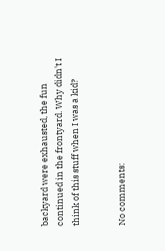backyard were exhausted, the fun continued in the frontyard. Why didn't I think of this stuff when I was a kid?


No comments: